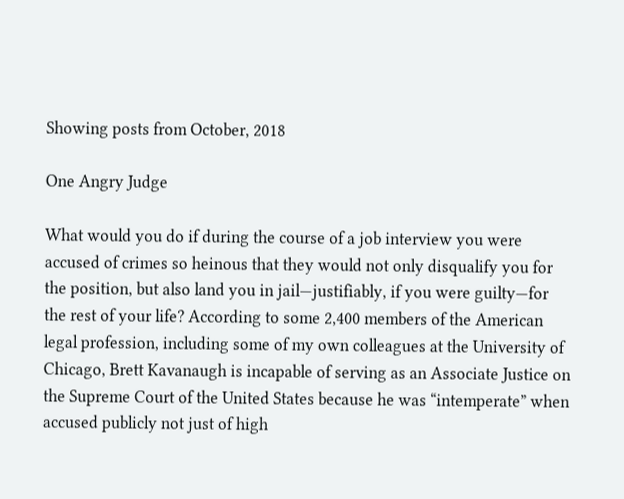Showing posts from October, 2018

One Angry Judge

What would you do if during the course of a job interview you were accused of crimes so heinous that they would not only disqualify you for the position, but also land you in jail—justifiably, if you were guilty—for the rest of your life? According to some 2,400 members of the American legal profession, including some of my own colleagues at the University of Chicago, Brett Kavanaugh is incapable of serving as an Associate Justice on the Supreme Court of the United States because he was “intemperate” when accused publicly not just of high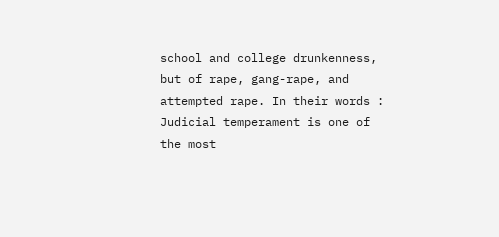school and college drunkenness, but of rape, gang-rape, and attempted rape. In their words : Judicial temperament is one of the most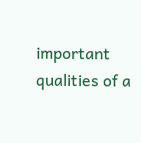important qualities of a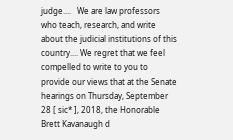judge....   We are law professors who teach, research, and write about the judicial institutions of this country.... We regret that we feel compelled to write to you to provide our views that at the Senate hearings on Thursday, September 28 [ sic* ], 2018, the Honorable Brett Kavanaugh d